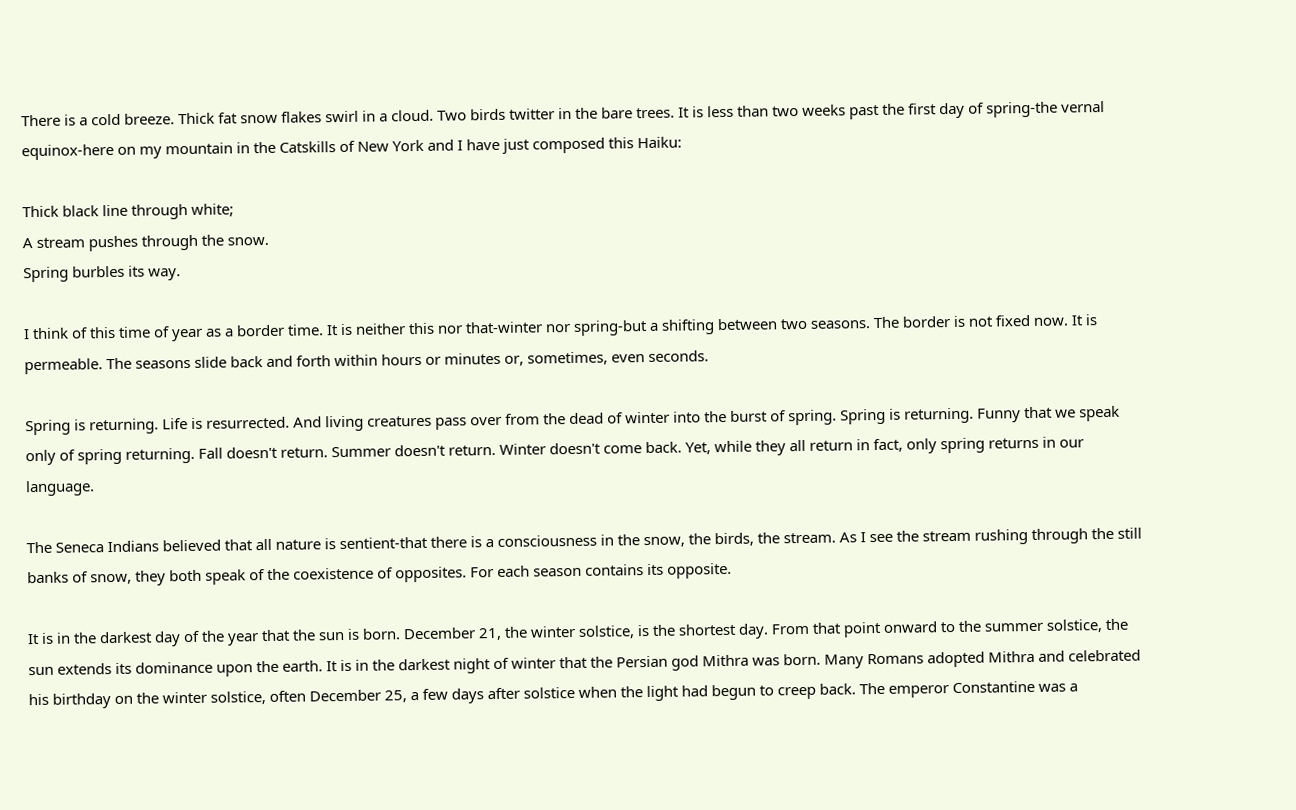There is a cold breeze. Thick fat snow flakes swirl in a cloud. Two birds twitter in the bare trees. It is less than two weeks past the first day of spring-the vernal equinox-here on my mountain in the Catskills of New York and I have just composed this Haiku:

Thick black line through white;
A stream pushes through the snow.
Spring burbles its way.

I think of this time of year as a border time. It is neither this nor that-winter nor spring-but a shifting between two seasons. The border is not fixed now. It is permeable. The seasons slide back and forth within hours or minutes or, sometimes, even seconds.

Spring is returning. Life is resurrected. And living creatures pass over from the dead of winter into the burst of spring. Spring is returning. Funny that we speak only of spring returning. Fall doesn't return. Summer doesn't return. Winter doesn't come back. Yet, while they all return in fact, only spring returns in our language.

The Seneca Indians believed that all nature is sentient-that there is a consciousness in the snow, the birds, the stream. As I see the stream rushing through the still banks of snow, they both speak of the coexistence of opposites. For each season contains its opposite.

It is in the darkest day of the year that the sun is born. December 21, the winter solstice, is the shortest day. From that point onward to the summer solstice, the sun extends its dominance upon the earth. It is in the darkest night of winter that the Persian god Mithra was born. Many Romans adopted Mithra and celebrated his birthday on the winter solstice, often December 25, a few days after solstice when the light had begun to creep back. The emperor Constantine was a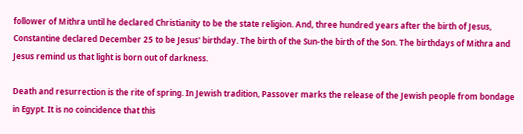follower of Mithra until he declared Christianity to be the state religion. And, three hundred years after the birth of Jesus, Constantine declared December 25 to be Jesus' birthday. The birth of the Sun-the birth of the Son. The birthdays of Mithra and Jesus remind us that light is born out of darkness.

Death and resurrection is the rite of spring. In Jewish tradition, Passover marks the release of the Jewish people from bondage in Egypt. It is no coincidence that this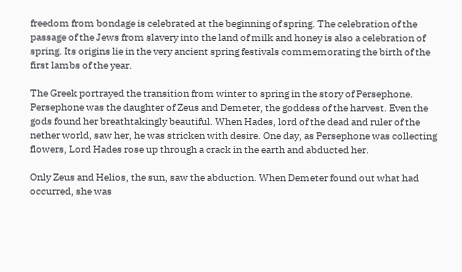freedom from bondage is celebrated at the beginning of spring. The celebration of the passage of the Jews from slavery into the land of milk and honey is also a celebration of spring. Its origins lie in the very ancient spring festivals commemorating the birth of the first lambs of the year.

The Greek portrayed the transition from winter to spring in the story of Persephone. Persephone was the daughter of Zeus and Demeter, the goddess of the harvest. Even the gods found her breathtakingly beautiful. When Hades, lord of the dead and ruler of the nether world, saw her, he was stricken with desire. One day, as Persephone was collecting flowers, Lord Hades rose up through a crack in the earth and abducted her.

Only Zeus and Helios, the sun, saw the abduction. When Demeter found out what had occurred, she was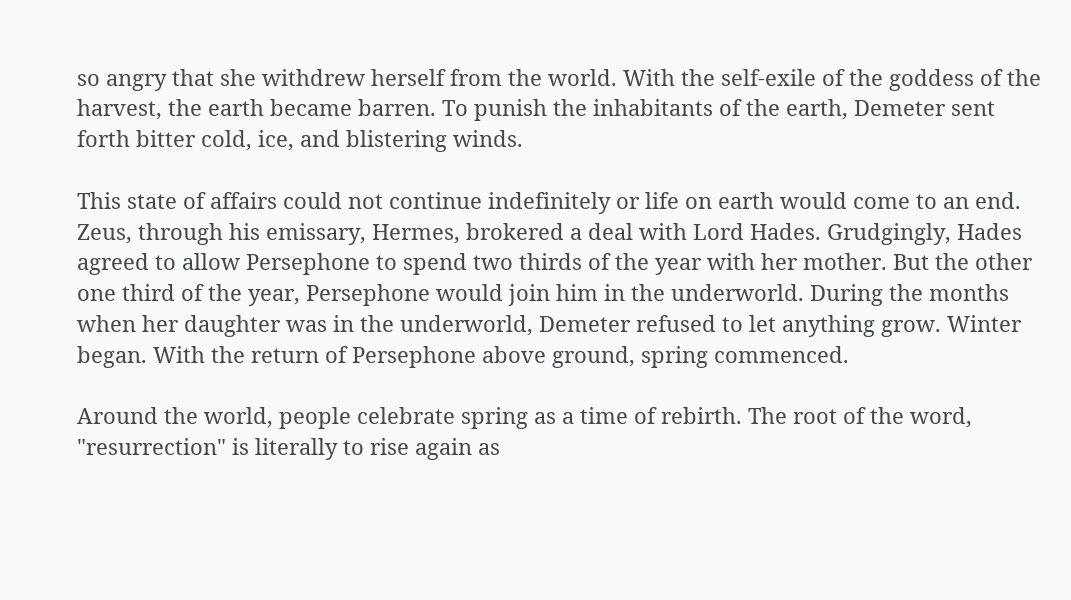so angry that she withdrew herself from the world. With the self-exile of the goddess of the harvest, the earth became barren. To punish the inhabitants of the earth, Demeter sent forth bitter cold, ice, and blistering winds.

This state of affairs could not continue indefinitely or life on earth would come to an end. Zeus, through his emissary, Hermes, brokered a deal with Lord Hades. Grudgingly, Hades agreed to allow Persephone to spend two thirds of the year with her mother. But the other one third of the year, Persephone would join him in the underworld. During the months when her daughter was in the underworld, Demeter refused to let anything grow. Winter began. With the return of Persephone above ground, spring commenced.

Around the world, people celebrate spring as a time of rebirth. The root of the word, "resurrection" is literally to rise again as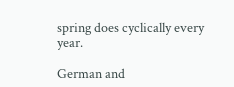spring does cyclically every year.

German and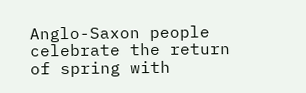Anglo-Saxon people celebrate the return of spring with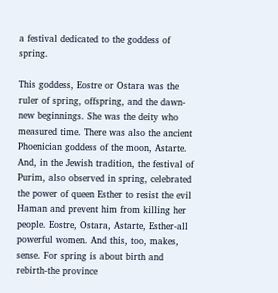a festival dedicated to the goddess of spring.

This goddess, Eostre or Ostara was the ruler of spring, offspring, and the dawn-new beginnings. She was the deity who measured time. There was also the ancient Phoenician goddess of the moon, Astarte. And, in the Jewish tradition, the festival of Purim, also observed in spring, celebrated the power of queen Esther to resist the evil Haman and prevent him from killing her people. Eostre, Ostara, Astarte, Esther-all powerful women. And this, too, makes, sense. For spring is about birth and rebirth-the province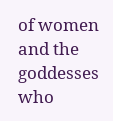of women and the goddesses who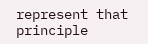represent that principle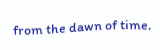from the dawn of time.